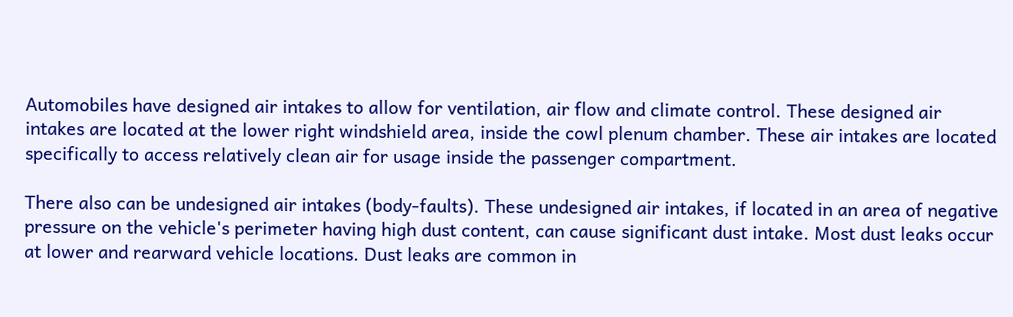Automobiles have designed air intakes to allow for ventilation, air flow and climate control. These designed air intakes are located at the lower right windshield area, inside the cowl plenum chamber. These air intakes are located specifically to access relatively clean air for usage inside the passenger compartment.

There also can be undesigned air intakes (body-faults). These undesigned air intakes, if located in an area of negative pressure on the vehicle's perimeter having high dust content, can cause significant dust intake. Most dust leaks occur at lower and rearward vehicle locations. Dust leaks are common in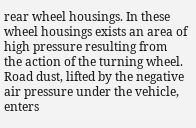rear wheel housings. In these wheel housings exists an area of high pressure resulting from the action of the turning wheel. Road dust, lifted by the negative air pressure under the vehicle, enters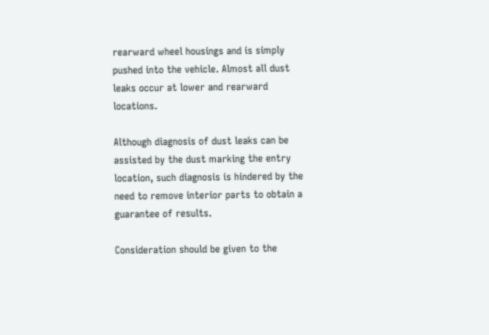rearward wheel housings and is simply pushed into the vehicle. Almost all dust leaks occur at lower and rearward locations.

Although diagnosis of dust leaks can be assisted by the dust marking the entry location, such diagnosis is hindered by the need to remove interior parts to obtain a guarantee of results.

Consideration should be given to the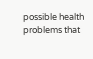possible health problems that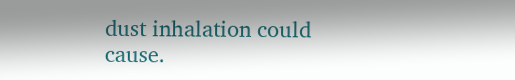dust inhalation could cause.